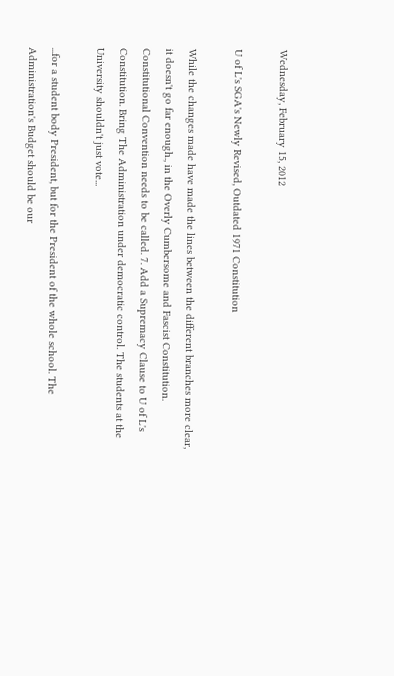Wednesday, February 15, 2012

U of L's SGA's Newly Revised, Outdated 1971 Constitution

While the changes made have made the lines between the different branches more clear, it doesn't go far enough., in the Overly Cumbersome and Fascist Constitution. Constitutional Convention needs to be called. 7. Add a Supremacy Clause to U of L's Constitution. Bring The Administration under democratic control. The students at the University shouldn't just vote...

...for a student body President, but for the President of the whole school. The Administration's Budget should be our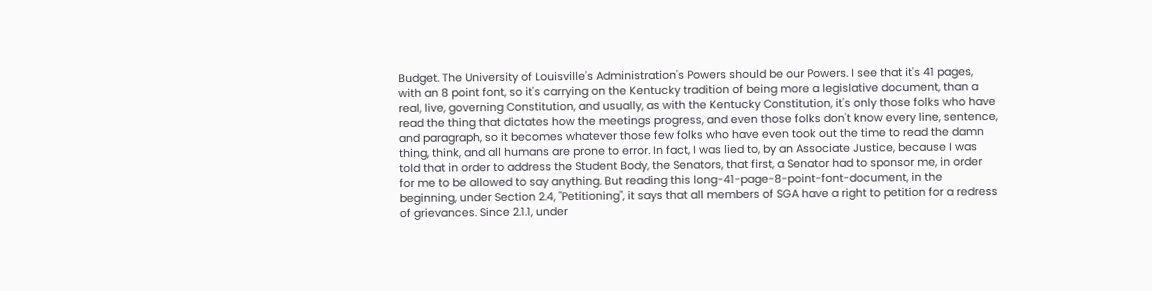Budget. The University of Louisville's Administration's Powers should be our Powers. I see that it's 41 pages, with an 8 point font, so it's carrying on the Kentucky tradition of being more a legislative document, than a real, live, governing Constitution, and usually, as with the Kentucky Constitution, it's only those folks who have read the thing that dictates how the meetings progress, and even those folks don't know every line, sentence, and paragraph, so it becomes whatever those few folks who have even took out the time to read the damn thing, think, and all humans are prone to error. In fact, I was lied to, by an Associate Justice, because I was told that in order to address the Student Body, the Senators, that first, a Senator had to sponsor me, in order for me to be allowed to say anything. But reading this long-41-page-8-point-font-document, in the beginning, under Section 2.4, "Petitioning", it says that all members of SGA have a right to petition for a redress of grievances. Since 2.1.1, under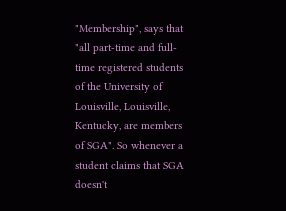"Membership", says that "all part-time and full-time registered students of the University of Louisville, Louisville, Kentucky, are members of SGA". So whenever a student claims that SGA doesn't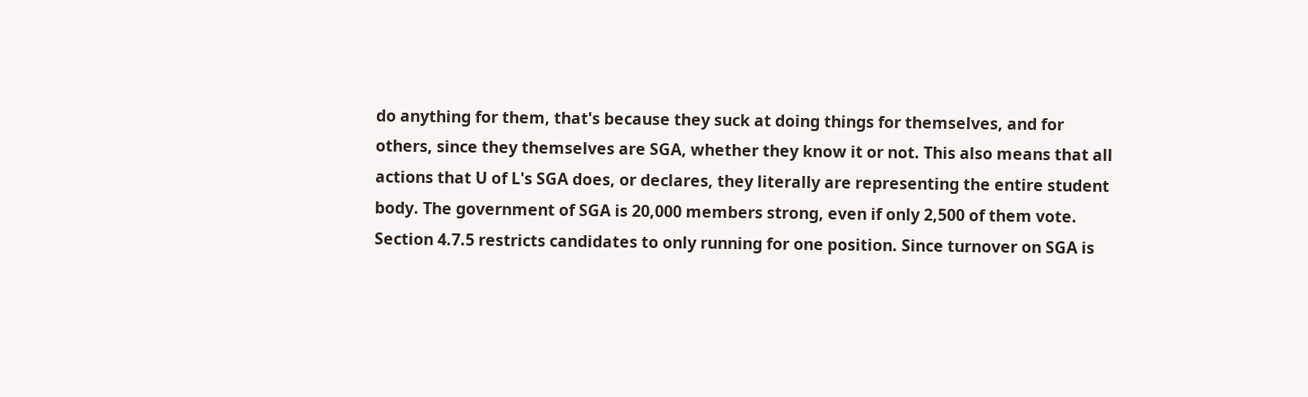do anything for them, that's because they suck at doing things for themselves, and for others, since they themselves are SGA, whether they know it or not. This also means that all actions that U of L's SGA does, or declares, they literally are representing the entire student body. The government of SGA is 20,000 members strong, even if only 2,500 of them vote. Section 4.7.5 restricts candidates to only running for one position. Since turnover on SGA is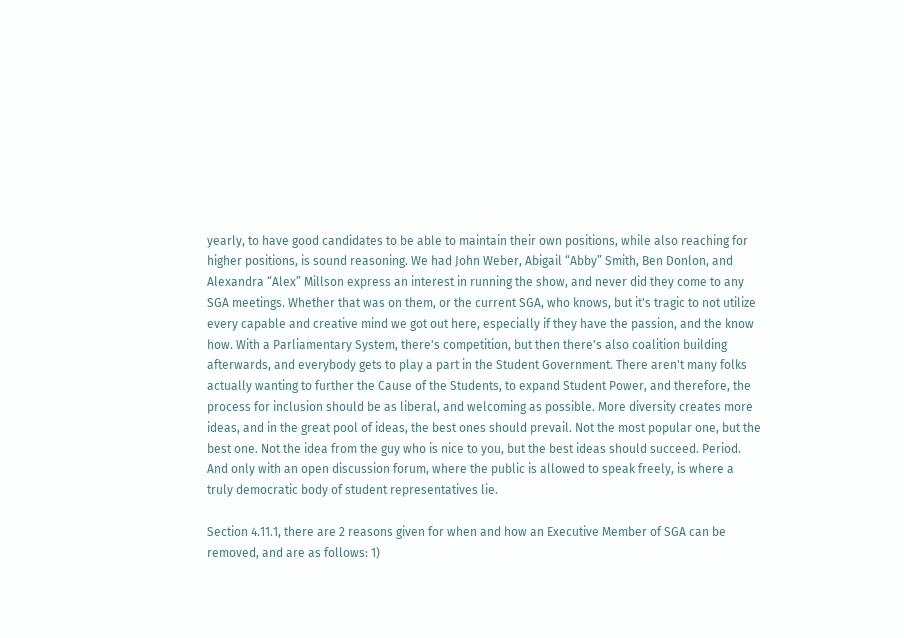yearly, to have good candidates to be able to maintain their own positions, while also reaching for higher positions, is sound reasoning. We had John Weber, Abigail “Abby” Smith, Ben Donlon, and Alexandra “Alex” Millson express an interest in running the show, and never did they come to any SGA meetings. Whether that was on them, or the current SGA, who knows, but it's tragic to not utilize every capable and creative mind we got out here, especially if they have the passion, and the know how. With a Parliamentary System, there's competition, but then there's also coalition building afterwards, and everybody gets to play a part in the Student Government. There aren't many folks actually wanting to further the Cause of the Students, to expand Student Power, and therefore, the process for inclusion should be as liberal, and welcoming as possible. More diversity creates more ideas, and in the great pool of ideas, the best ones should prevail. Not the most popular one, but the best one. Not the idea from the guy who is nice to you, but the best ideas should succeed. Period. And only with an open discussion forum, where the public is allowed to speak freely, is where a truly democratic body of student representatives lie.

Section 4.11.1, there are 2 reasons given for when and how an Executive Member of SGA can be removed, and are as follows: 1)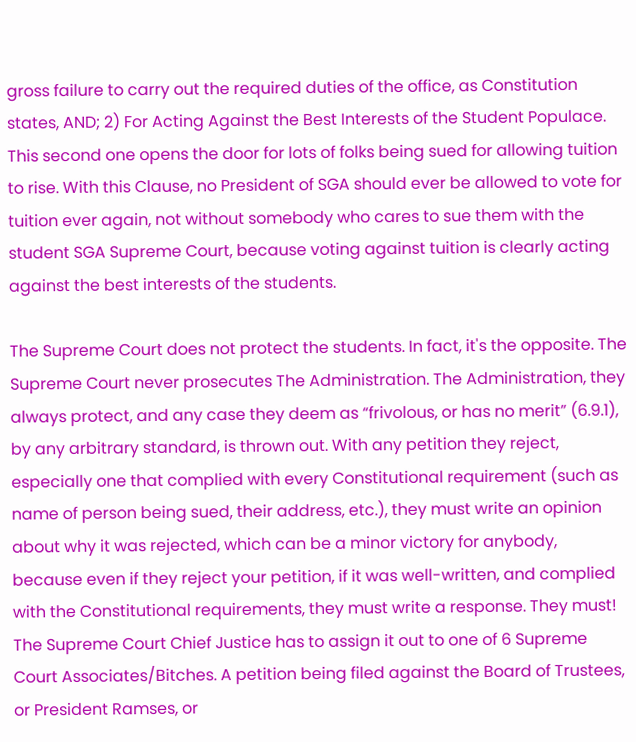gross failure to carry out the required duties of the office, as Constitution states, AND; 2) For Acting Against the Best Interests of the Student Populace. This second one opens the door for lots of folks being sued for allowing tuition to rise. With this Clause, no President of SGA should ever be allowed to vote for tuition ever again, not without somebody who cares to sue them with the student SGA Supreme Court, because voting against tuition is clearly acting against the best interests of the students.

The Supreme Court does not protect the students. In fact, it's the opposite. The Supreme Court never prosecutes The Administration. The Administration, they always protect, and any case they deem as “frivolous, or has no merit” (6.9.1), by any arbitrary standard, is thrown out. With any petition they reject, especially one that complied with every Constitutional requirement (such as name of person being sued, their address, etc.), they must write an opinion about why it was rejected, which can be a minor victory for anybody, because even if they reject your petition, if it was well-written, and complied with the Constitutional requirements, they must write a response. They must! The Supreme Court Chief Justice has to assign it out to one of 6 Supreme Court Associates/Bitches. A petition being filed against the Board of Trustees, or President Ramses, or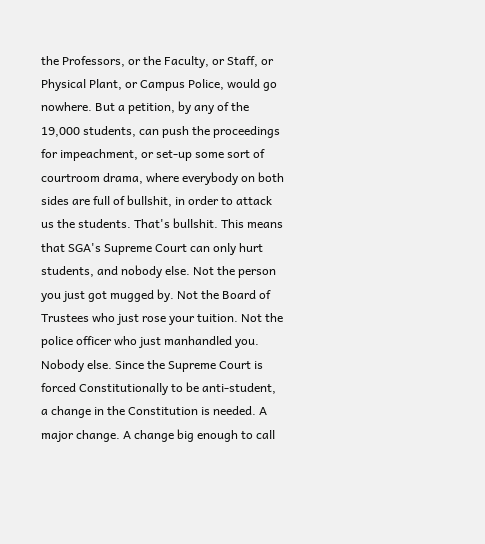the Professors, or the Faculty, or Staff, or Physical Plant, or Campus Police, would go nowhere. But a petition, by any of the 19,000 students, can push the proceedings for impeachment, or set-up some sort of courtroom drama, where everybody on both sides are full of bullshit, in order to attack us the students. That's bullshit. This means that SGA's Supreme Court can only hurt students, and nobody else. Not the person you just got mugged by. Not the Board of Trustees who just rose your tuition. Not the police officer who just manhandled you. Nobody else. Since the Supreme Court is forced Constitutionally to be anti-student, a change in the Constitution is needed. A major change. A change big enough to call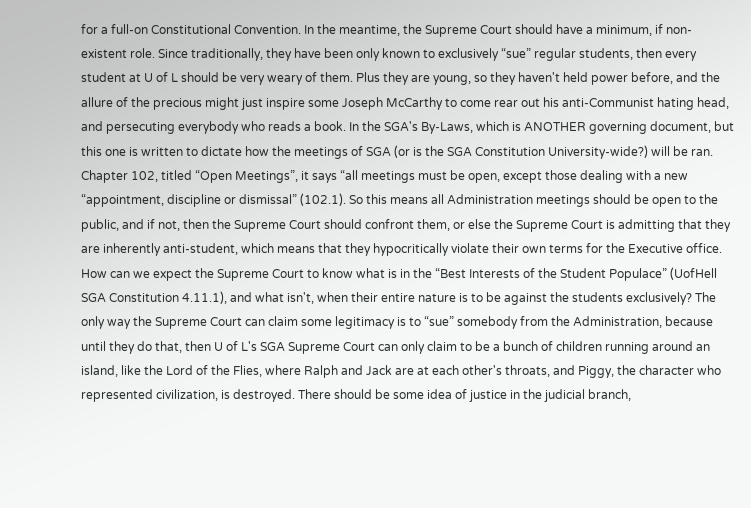for a full-on Constitutional Convention. In the meantime, the Supreme Court should have a minimum, if non-existent role. Since traditionally, they have been only known to exclusively “sue” regular students, then every student at U of L should be very weary of them. Plus they are young, so they haven't held power before, and the allure of the precious might just inspire some Joseph McCarthy to come rear out his anti-Communist hating head, and persecuting everybody who reads a book. In the SGA's By-Laws, which is ANOTHER governing document, but this one is written to dictate how the meetings of SGA (or is the SGA Constitution University-wide?) will be ran. Chapter 102, titled “Open Meetings”, it says “all meetings must be open, except those dealing with a new “appointment, discipline or dismissal” (102.1). So this means all Administration meetings should be open to the public, and if not, then the Supreme Court should confront them, or else the Supreme Court is admitting that they are inherently anti-student, which means that they hypocritically violate their own terms for the Executive office. How can we expect the Supreme Court to know what is in the “Best Interests of the Student Populace” (UofHell SGA Constitution 4.11.1), and what isn't, when their entire nature is to be against the students exclusively? The only way the Supreme Court can claim some legitimacy is to “sue” somebody from the Administration, because until they do that, then U of L's SGA Supreme Court can only claim to be a bunch of children running around an island, like the Lord of the Flies, where Ralph and Jack are at each other's throats, and Piggy, the character who represented civilization, is destroyed. There should be some idea of justice in the judicial branch,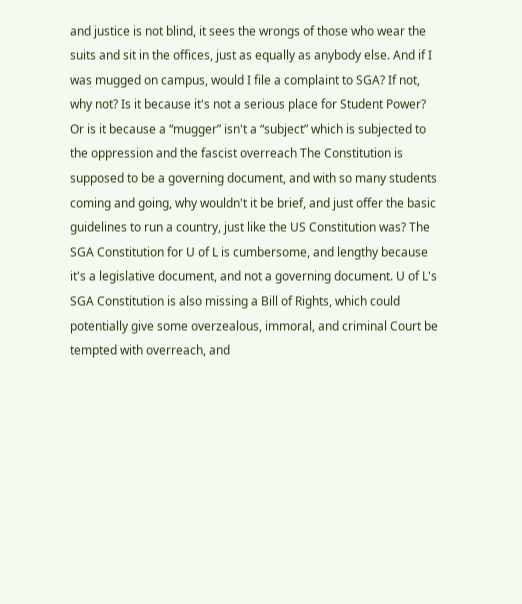and justice is not blind, it sees the wrongs of those who wear the suits and sit in the offices, just as equally as anybody else. And if I was mugged on campus, would I file a complaint to SGA? If not, why not? Is it because it's not a serious place for Student Power? Or is it because a “mugger” isn't a “subject” which is subjected to the oppression and the fascist overreach The Constitution is supposed to be a governing document, and with so many students coming and going, why wouldn't it be brief, and just offer the basic guidelines to run a country, just like the US Constitution was? The SGA Constitution for U of L is cumbersome, and lengthy because it's a legislative document, and not a governing document. U of L's SGA Constitution is also missing a Bill of Rights, which could potentially give some overzealous, immoral, and criminal Court be tempted with overreach, and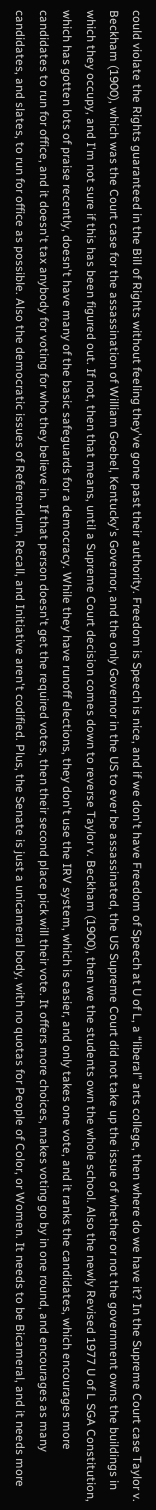could violate the Rights guaranteed in the Bill of Rights without feeling they've gone past their authority. Freedom is Speech is nice, and if we don't have Freedom of Speech at U of L, a “liberal” arts college, then where do we have it? In the Supreme Court case Taylor v. Beckham (1900), which was the Court case for the assassination of William Goebel, Kentucky's Governor, and the only Governor in the US to ever be assassinated, the US Supreme Court did not take up the issue of whether or not the government owns the buildings in which they occupy, and I'm not sure if this has been figured out. If not, then that means, until a Supreme Court decision comes down to reverse Taylor v. Beckham (1900), then we the students own the whole school. Also the newly Revised 1977 U of L SGA Constitution, which has gotten lots of praise recently, doesn't have many of the basic safeguards for a democracy. While they have runoff elections, they don't use the IRV system, which is easier, and only takes one vote, and it ranks the candidates, which encourages more candidates to run for office, and it doesn't tax anybody for voting for who they believe in. If that person doesn't get the required votes, then their second place pick will their vote. It offers more choices, makes voting go by in one round, and encourages as many candidates, and slates, to run for office as possible. Also the democratic issues of Referendum, Recall, and Initiative aren't codified. Plus, the Senate is just a unicameral body, with no quotas for People of Color, or Women. It needs to be Bicameral, and it needs more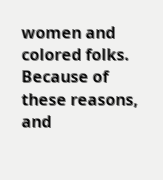women and colored folks. Because of these reasons, and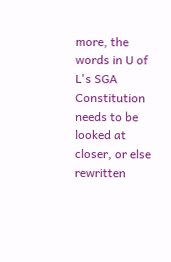more, the words in U of L's SGA Constitution needs to be looked at closer, or else rewritten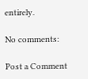entirely.

No comments:

Post a Comment